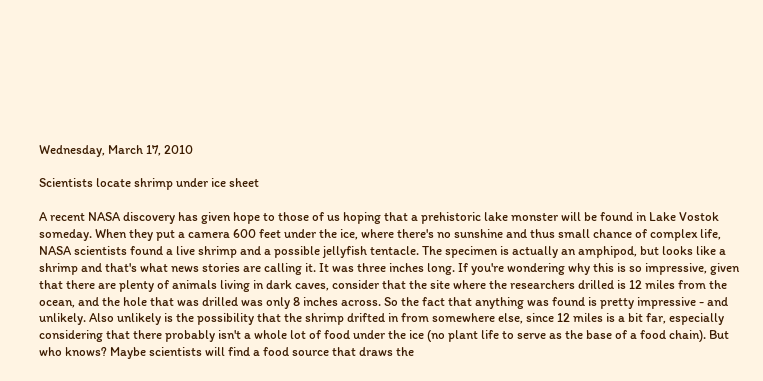Wednesday, March 17, 2010

Scientists locate shrimp under ice sheet

A recent NASA discovery has given hope to those of us hoping that a prehistoric lake monster will be found in Lake Vostok someday. When they put a camera 600 feet under the ice, where there's no sunshine and thus small chance of complex life, NASA scientists found a live shrimp and a possible jellyfish tentacle. The specimen is actually an amphipod, but looks like a shrimp and that's what news stories are calling it. It was three inches long. If you're wondering why this is so impressive, given that there are plenty of animals living in dark caves, consider that the site where the researchers drilled is 12 miles from the ocean, and the hole that was drilled was only 8 inches across. So the fact that anything was found is pretty impressive - and unlikely. Also unlikely is the possibility that the shrimp drifted in from somewhere else, since 12 miles is a bit far, especially considering that there probably isn't a whole lot of food under the ice (no plant life to serve as the base of a food chain). But who knows? Maybe scientists will find a food source that draws the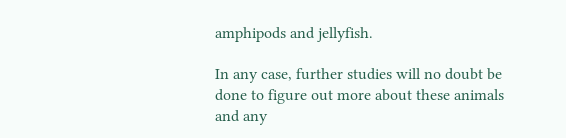amphipods and jellyfish.

In any case, further studies will no doubt be done to figure out more about these animals and any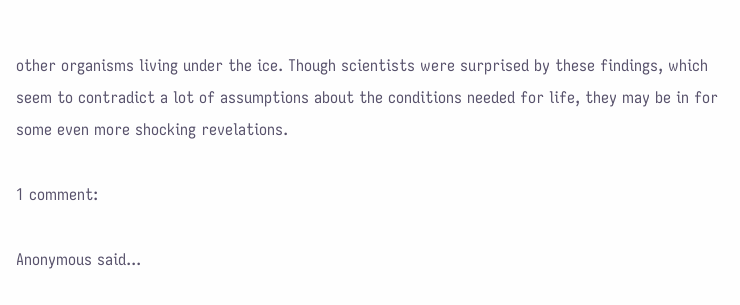other organisms living under the ice. Though scientists were surprised by these findings, which seem to contradict a lot of assumptions about the conditions needed for life, they may be in for some even more shocking revelations.

1 comment:

Anonymous said...